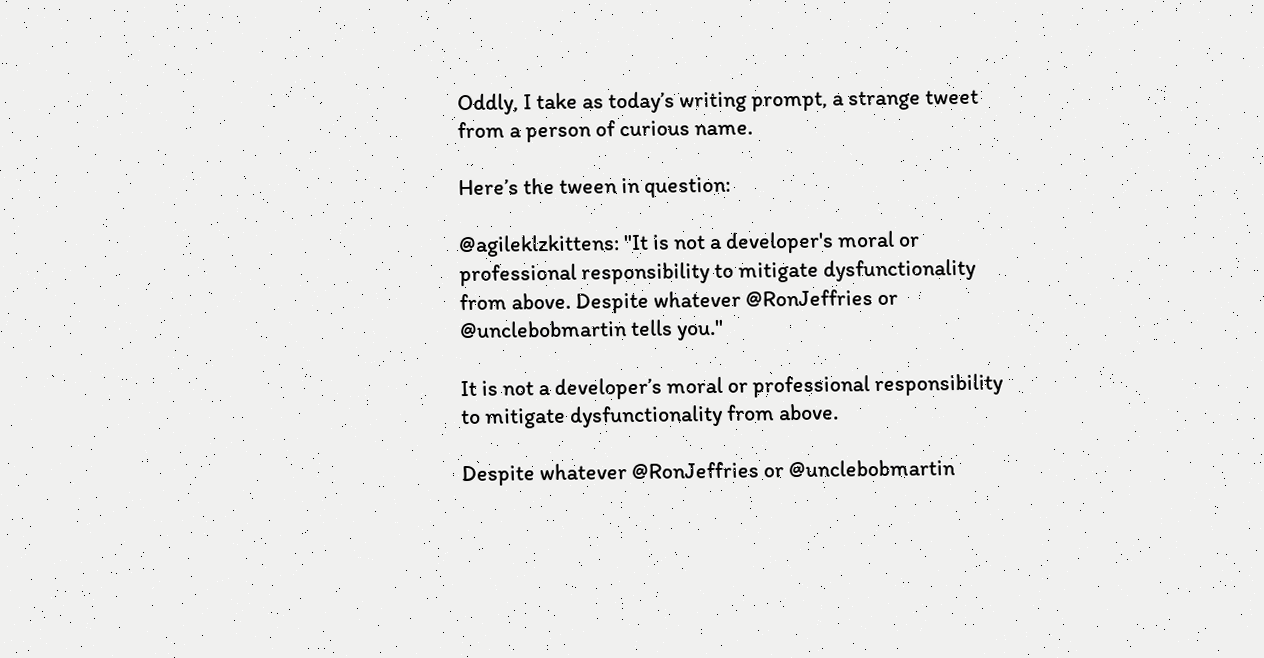Oddly, I take as today’s writing prompt, a strange tweet from a person of curious name.

Here’s the tween in question:

@agileklzkittens: "It is not a developer's moral or professional responsibility to mitigate dysfunctionality from above. Despite whatever @RonJeffries or @unclebobmartin tells you."

It is not a developer’s moral or professional responsibility to mitigate dysfunctionality from above.

Despite whatever @RonJeffries or @unclebobmartin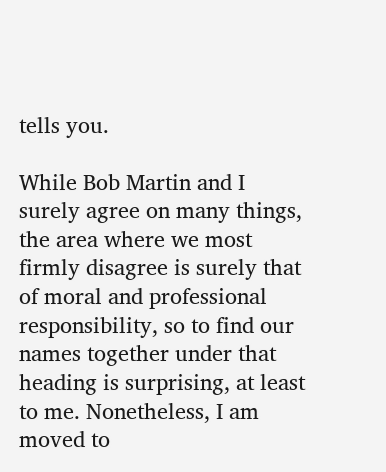tells you.

While Bob Martin and I surely agree on many things, the area where we most firmly disagree is surely that of moral and professional responsibility, so to find our names together under that heading is surprising, at least to me. Nonetheless, I am moved to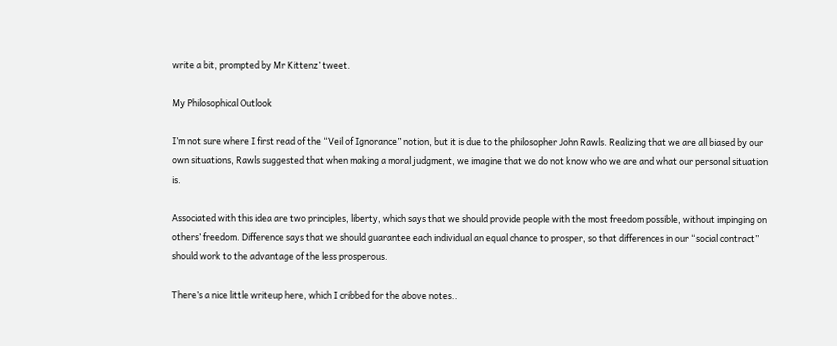write a bit, prompted by Mr Kittenz’ tweet.

My Philosophical Outlook

I’m not sure where I first read of the “Veil of Ignorance” notion, but it is due to the philosopher John Rawls. Realizing that we are all biased by our own situations, Rawls suggested that when making a moral judgment, we imagine that we do not know who we are and what our personal situation is.

Associated with this idea are two principles, liberty, which says that we should provide people with the most freedom possible, without impinging on others’ freedom. Difference says that we should guarantee each individual an equal chance to prosper, so that differences in our “social contract” should work to the advantage of the less prosperous.

There’s a nice little writeup here, which I cribbed for the above notes..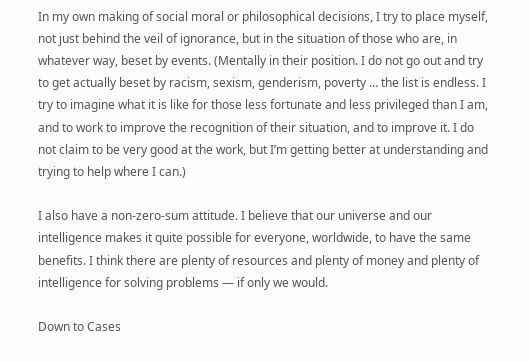In my own making of social moral or philosophical decisions, I try to place myself, not just behind the veil of ignorance, but in the situation of those who are, in whatever way, beset by events. (Mentally in their position. I do not go out and try to get actually beset by racism, sexism, genderism, poverty … the list is endless. I try to imagine what it is like for those less fortunate and less privileged than I am, and to work to improve the recognition of their situation, and to improve it. I do not claim to be very good at the work, but I’m getting better at understanding and trying to help where I can.)

I also have a non-zero-sum attitude. I believe that our universe and our intelligence makes it quite possible for everyone, worldwide, to have the same benefits. I think there are plenty of resources and plenty of money and plenty of intelligence for solving problems — if only we would.

Down to Cases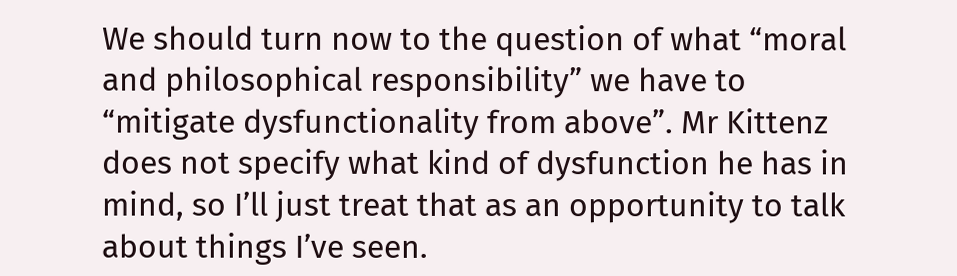We should turn now to the question of what “moral and philosophical responsibility” we have to “mitigate dysfunctionality from above”. Mr Kittenz does not specify what kind of dysfunction he has in mind, so I’ll just treat that as an opportunity to talk about things I’ve seen.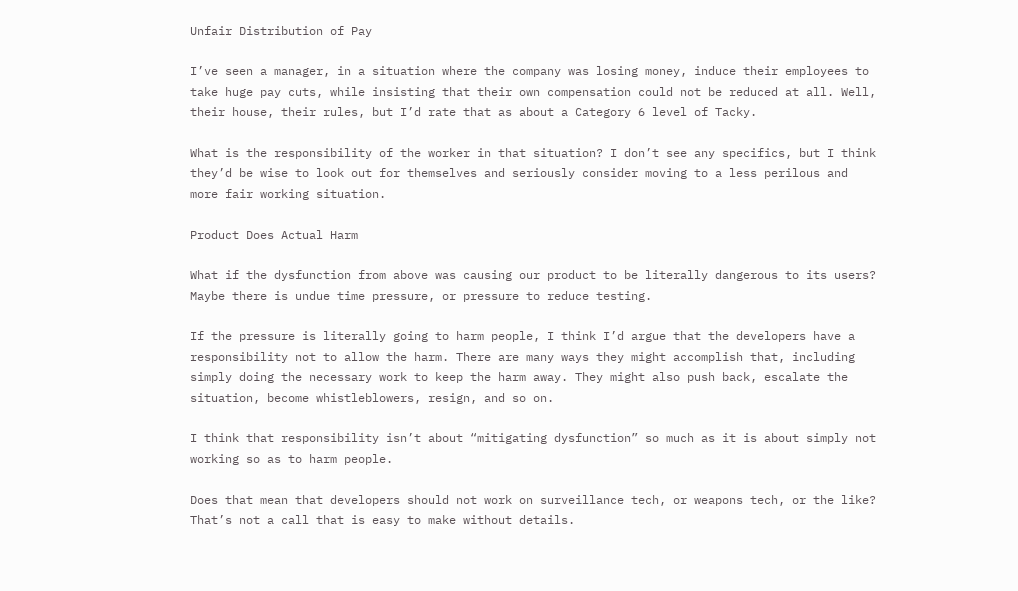Unfair Distribution of Pay

I’ve seen a manager, in a situation where the company was losing money, induce their employees to take huge pay cuts, while insisting that their own compensation could not be reduced at all. Well, their house, their rules, but I’d rate that as about a Category 6 level of Tacky.

What is the responsibility of the worker in that situation? I don’t see any specifics, but I think they’d be wise to look out for themselves and seriously consider moving to a less perilous and more fair working situation.

Product Does Actual Harm

What if the dysfunction from above was causing our product to be literally dangerous to its users? Maybe there is undue time pressure, or pressure to reduce testing.

If the pressure is literally going to harm people, I think I’d argue that the developers have a responsibility not to allow the harm. There are many ways they might accomplish that, including simply doing the necessary work to keep the harm away. They might also push back, escalate the situation, become whistleblowers, resign, and so on.

I think that responsibility isn’t about “mitigating dysfunction” so much as it is about simply not working so as to harm people.

Does that mean that developers should not work on surveillance tech, or weapons tech, or the like? That’s not a call that is easy to make without details.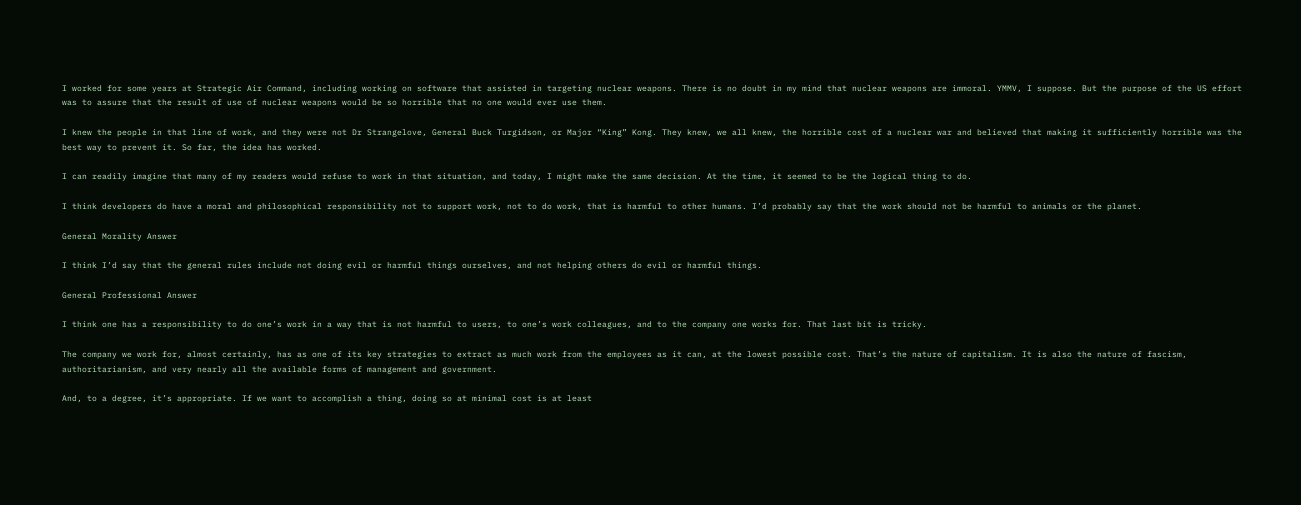I worked for some years at Strategic Air Command, including working on software that assisted in targeting nuclear weapons. There is no doubt in my mind that nuclear weapons are immoral. YMMV, I suppose. But the purpose of the US effort was to assure that the result of use of nuclear weapons would be so horrible that no one would ever use them.

I knew the people in that line of work, and they were not Dr Strangelove, General Buck Turgidson, or Major “King” Kong. They knew, we all knew, the horrible cost of a nuclear war and believed that making it sufficiently horrible was the best way to prevent it. So far, the idea has worked.

I can readily imagine that many of my readers would refuse to work in that situation, and today, I might make the same decision. At the time, it seemed to be the logical thing to do.

I think developers do have a moral and philosophical responsibility not to support work, not to do work, that is harmful to other humans. I’d probably say that the work should not be harmful to animals or the planet.

General Morality Answer

I think I’d say that the general rules include not doing evil or harmful things ourselves, and not helping others do evil or harmful things.

General Professional Answer

I think one has a responsibility to do one’s work in a way that is not harmful to users, to one’s work colleagues, and to the company one works for. That last bit is tricky.

The company we work for, almost certainly, has as one of its key strategies to extract as much work from the employees as it can, at the lowest possible cost. That’s the nature of capitalism. It is also the nature of fascism, authoritarianism, and very nearly all the available forms of management and government.

And, to a degree, it’s appropriate. If we want to accomplish a thing, doing so at minimal cost is at least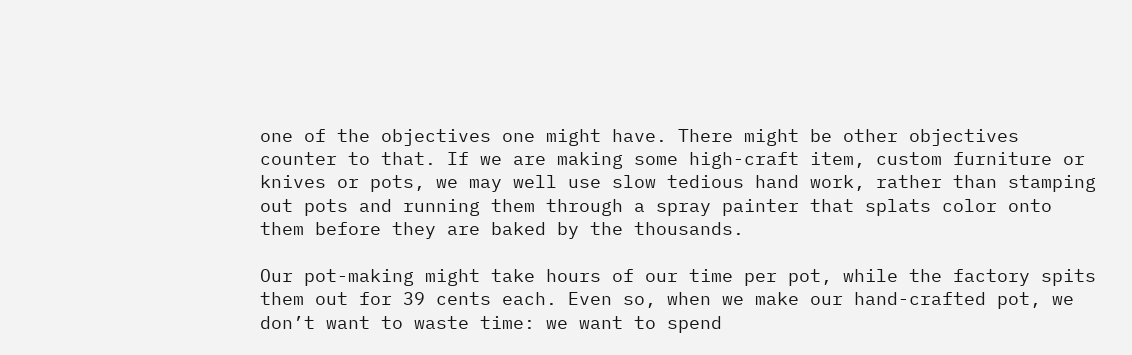one of the objectives one might have. There might be other objectives counter to that. If we are making some high-craft item, custom furniture or knives or pots, we may well use slow tedious hand work, rather than stamping out pots and running them through a spray painter that splats color onto them before they are baked by the thousands.

Our pot-making might take hours of our time per pot, while the factory spits them out for 39 cents each. Even so, when we make our hand-crafted pot, we don’t want to waste time: we want to spend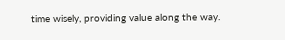time wisely, providing value along the way.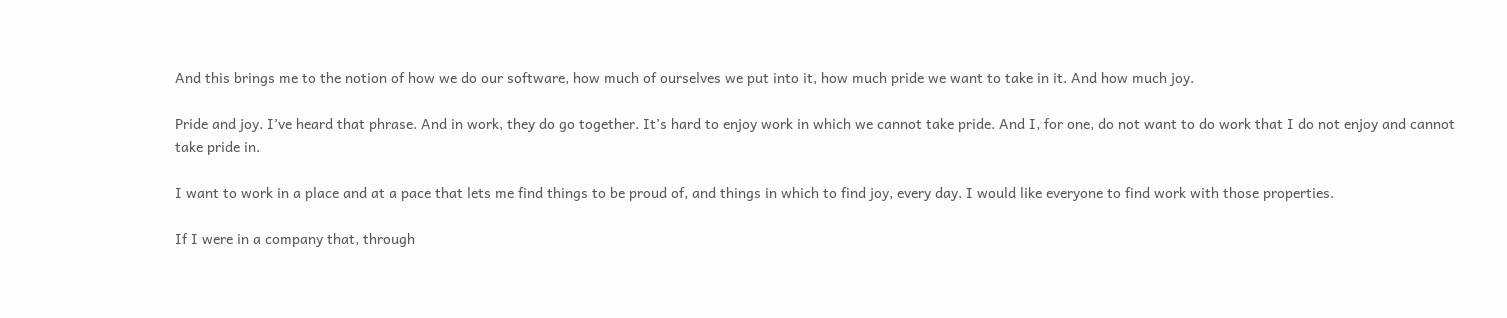And this brings me to the notion of how we do our software, how much of ourselves we put into it, how much pride we want to take in it. And how much joy.

Pride and joy. I’ve heard that phrase. And in work, they do go together. It’s hard to enjoy work in which we cannot take pride. And I, for one, do not want to do work that I do not enjoy and cannot take pride in.

I want to work in a place and at a pace that lets me find things to be proud of, and things in which to find joy, every day. I would like everyone to find work with those properties.

If I were in a company that, through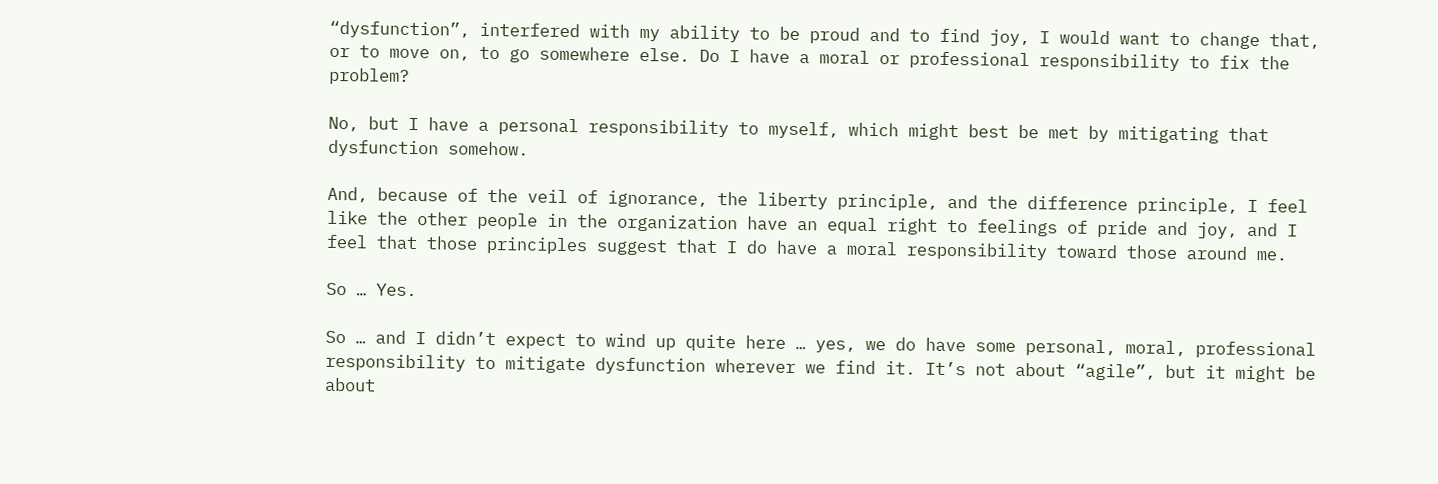“dysfunction”, interfered with my ability to be proud and to find joy, I would want to change that, or to move on, to go somewhere else. Do I have a moral or professional responsibility to fix the problem?

No, but I have a personal responsibility to myself, which might best be met by mitigating that dysfunction somehow.

And, because of the veil of ignorance, the liberty principle, and the difference principle, I feel like the other people in the organization have an equal right to feelings of pride and joy, and I feel that those principles suggest that I do have a moral responsibility toward those around me.

So … Yes.

So … and I didn’t expect to wind up quite here … yes, we do have some personal, moral, professional responsibility to mitigate dysfunction wherever we find it. It’s not about “agile”, but it might be about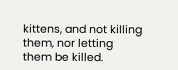kittens, and not killing them, nor letting them be killed.